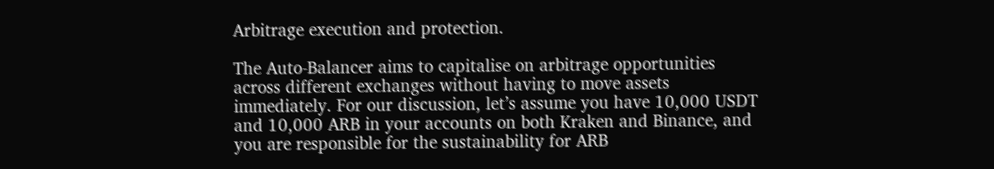Arbitrage execution and protection.

The Auto-Balancer aims to capitalise on arbitrage opportunities across different exchanges without having to move assets immediately. For our discussion, let’s assume you have 10,000 USDT and 10,000 ARB in your accounts on both Kraken and Binance, and you are responsible for the sustainability for ARB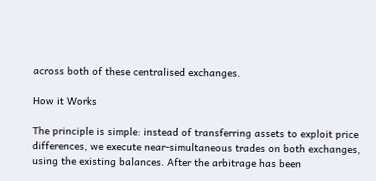across both of these centralised exchanges.

How it Works

The principle is simple: instead of transferring assets to exploit price differences, we execute near-simultaneous trades on both exchanges, using the existing balances. After the arbitrage has been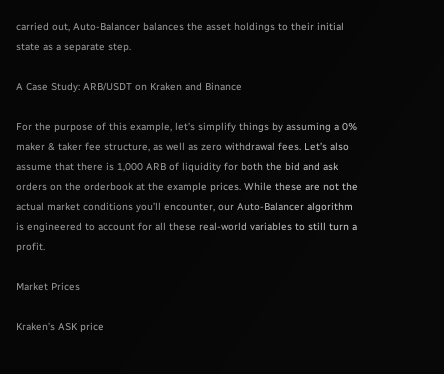carried out, Auto-Balancer balances the asset holdings to their initial state as a separate step.

A Case Study: ARB/USDT on Kraken and Binance

For the purpose of this example, let’s simplify things by assuming a 0% maker & taker fee structure, as well as zero withdrawal fees. Let’s also assume that there is 1,000 ARB of liquidity for both the bid and ask orders on the orderbook at the example prices. While these are not the actual market conditions you’ll encounter, our Auto-Balancer algorithm is engineered to account for all these real-world variables to still turn a profit.

Market Prices

Kraken’s ASK price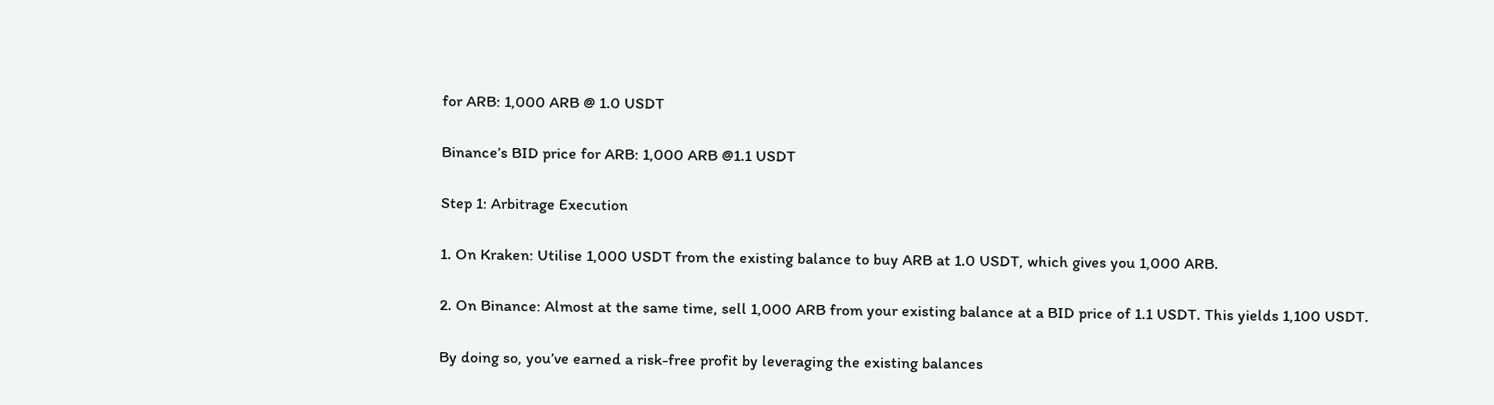for ARB: 1,000 ARB @ 1.0 USDT

Binance’s BID price for ARB: 1,000 ARB @1.1 USDT

Step 1: Arbitrage Execution

1. On Kraken: Utilise 1,000 USDT from the existing balance to buy ARB at 1.0 USDT, which gives you 1,000 ARB.

2. On Binance: Almost at the same time, sell 1,000 ARB from your existing balance at a BID price of 1.1 USDT. This yields 1,100 USDT.

By doing so, you’ve earned a risk-free profit by leveraging the existing balances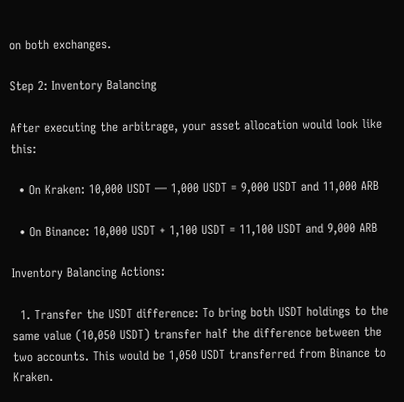on both exchanges.

Step 2: Inventory Balancing

After executing the arbitrage, your asset allocation would look like this:

  • On Kraken: 10,000 USDT — 1,000 USDT = 9,000 USDT and 11,000 ARB

  • On Binance: 10,000 USDT + 1,100 USDT = 11,100 USDT and 9,000 ARB

Inventory Balancing Actions:

  1. Transfer the USDT difference: To bring both USDT holdings to the same value (10,050 USDT) transfer half the difference between the two accounts. This would be 1,050 USDT transferred from Binance to Kraken.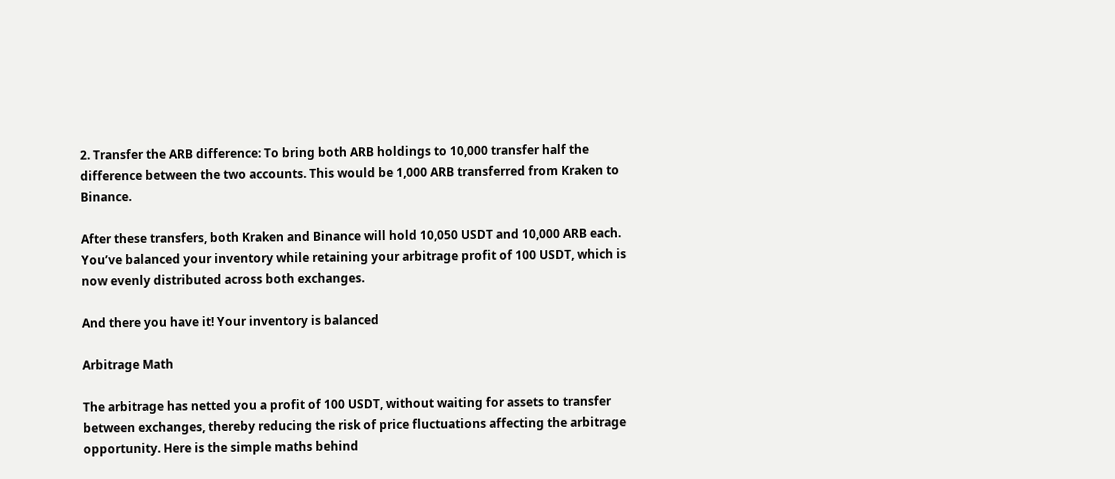2. Transfer the ARB difference: To bring both ARB holdings to 10,000 transfer half the difference between the two accounts. This would be 1,000 ARB transferred from Kraken to Binance.

After these transfers, both Kraken and Binance will hold 10,050 USDT and 10,000 ARB each. You’ve balanced your inventory while retaining your arbitrage profit of 100 USDT, which is now evenly distributed across both exchanges.

And there you have it! Your inventory is balanced

Arbitrage Math

The arbitrage has netted you a profit of 100 USDT, without waiting for assets to transfer between exchanges, thereby reducing the risk of price fluctuations affecting the arbitrage opportunity. Here is the simple maths behind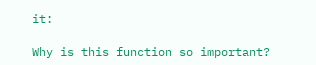it:

Why is this function so important?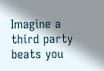Imagine a third party beats you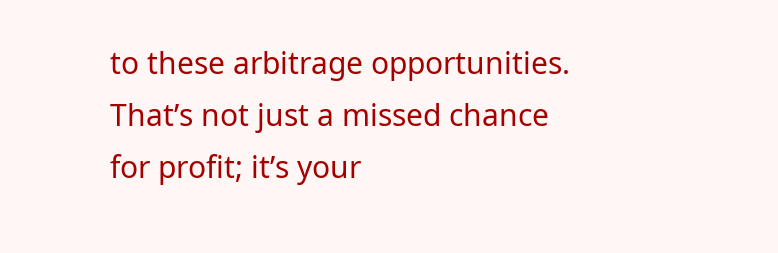to these arbitrage opportunities. That’s not just a missed chance for profit; it’s your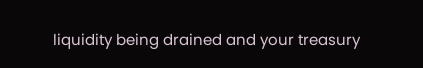liquidity being drained and your treasury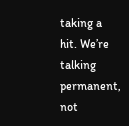taking a hit. We’re talking permanent, not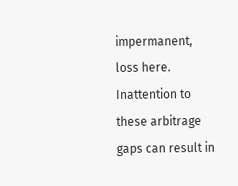impermanent, loss here. Inattention to these arbitrage gaps can result in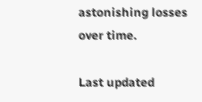astonishing losses over time.

Last updated